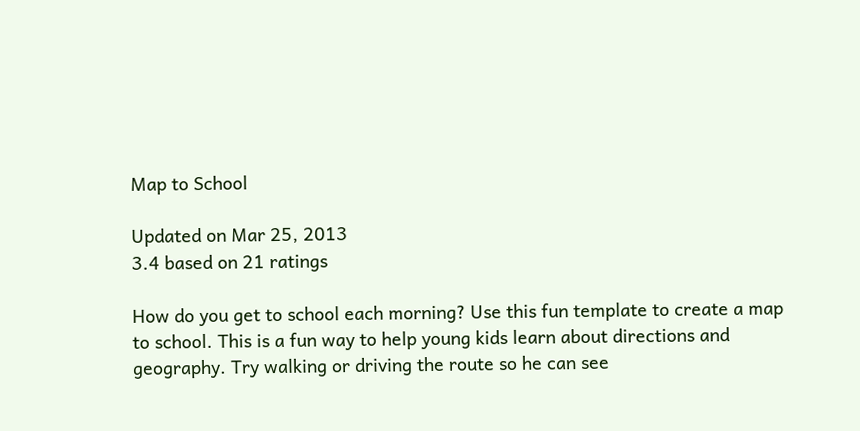Map to School

Updated on Mar 25, 2013
3.4 based on 21 ratings

How do you get to school each morning? Use this fun template to create a map to school. This is a fun way to help young kids learn about directions and geography. Try walking or driving the route so he can see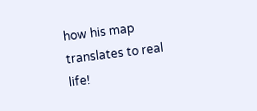how his map translates to real life!